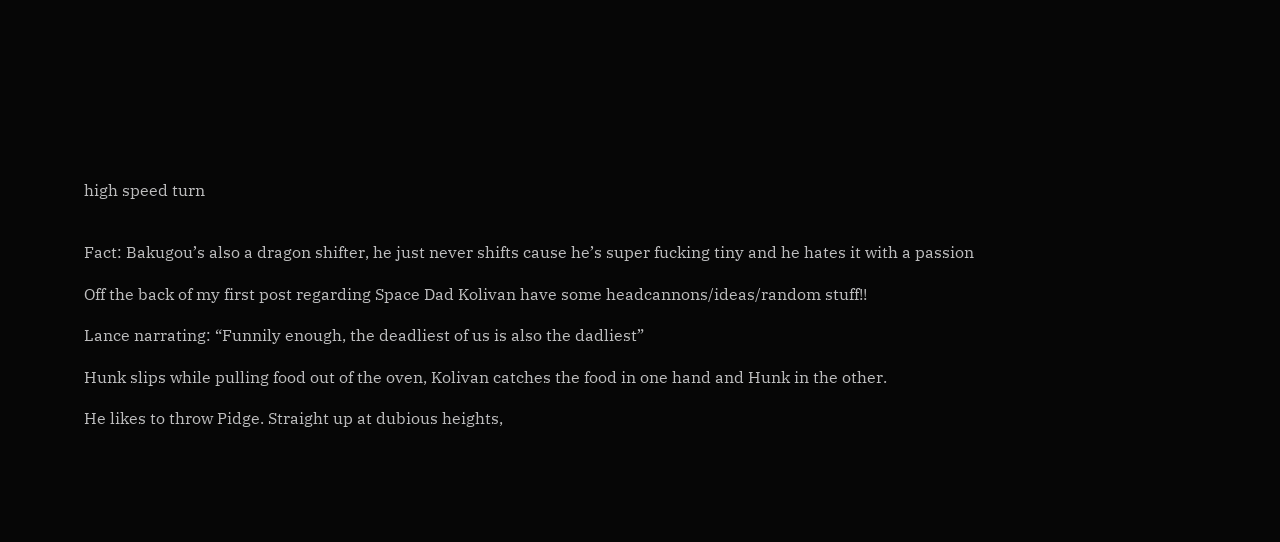high speed turn


Fact: Bakugou’s also a dragon shifter, he just never shifts cause he’s super fucking tiny and he hates it with a passion

Off the back of my first post regarding Space Dad Kolivan have some headcannons/ideas/random stuff!!

Lance narrating: “Funnily enough, the deadliest of us is also the dadliest”

Hunk slips while pulling food out of the oven, Kolivan catches the food in one hand and Hunk in the other.

He likes to throw Pidge. Straight up at dubious heights,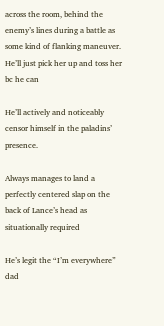across the room, behind the enemy’s lines during a battle as some kind of flanking maneuver. He’ll just pick her up and toss her bc he can

He’ll actively and noticeably censor himself in the paladins’ presence.

Always manages to land a perfectly centered slap on the back of Lance’s head as situationally required

He’s legit the “I’m everywhere” dad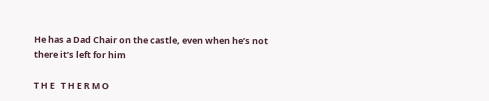He has a Dad Chair on the castle, even when he’s not there it’s left for him

T H E   T H E R M O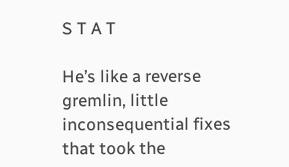S T A T

He’s like a reverse gremlin, little inconsequential fixes that took the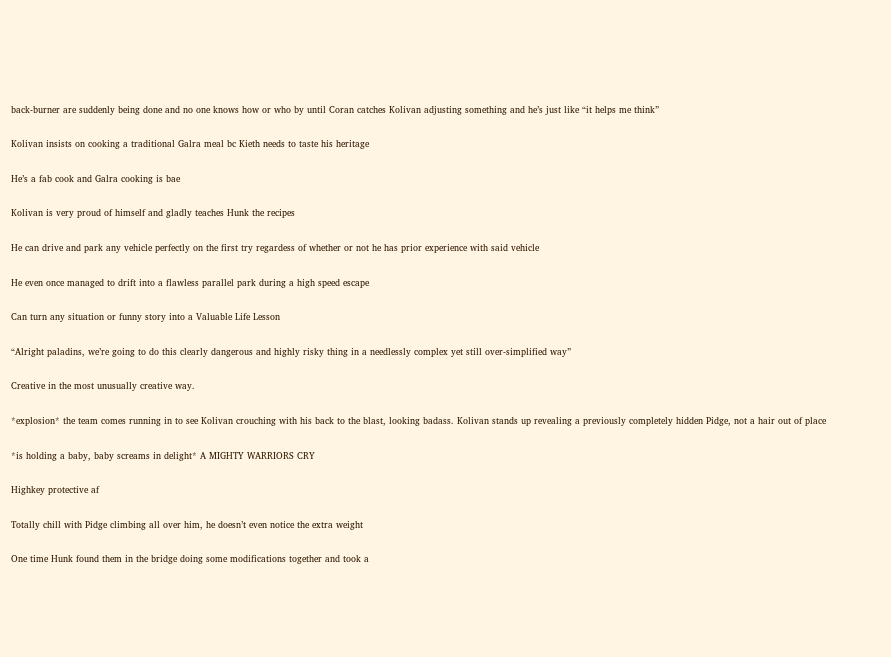back-burner are suddenly being done and no one knows how or who by until Coran catches Kolivan adjusting something and he’s just like “it helps me think”

Kolivan insists on cooking a traditional Galra meal bc Kieth needs to taste his heritage

He’s a fab cook and Galra cooking is bae

Kolivan is very proud of himself and gladly teaches Hunk the recipes

He can drive and park any vehicle perfectly on the first try regardess of whether or not he has prior experience with said vehicle

He even once managed to drift into a flawless parallel park during a high speed escape

Can turn any situation or funny story into a Valuable Life Lesson

“Alright paladins, we’re going to do this clearly dangerous and highly risky thing in a needlessly complex yet still over-simplified way”

Creative in the most unusually creative way.

*explosion* the team comes running in to see Kolivan crouching with his back to the blast, looking badass. Kolivan stands up revealing a previously completely hidden Pidge, not a hair out of place

*is holding a baby, baby screams in delight* A MIGHTY WARRIORS CRY

Highkey protective af

Totally chill with Pidge climbing all over him, he doesn’t even notice the extra weight

One time Hunk found them in the bridge doing some modifications together and took a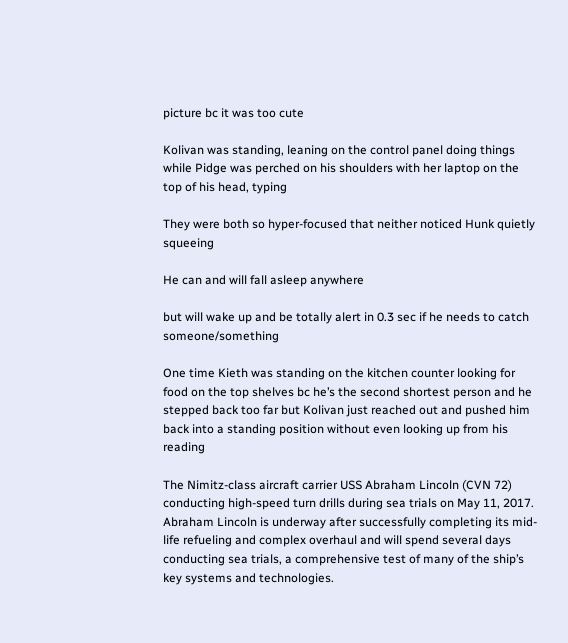picture bc it was too cute

Kolivan was standing, leaning on the control panel doing things while Pidge was perched on his shoulders with her laptop on the top of his head, typing

They were both so hyper-focused that neither noticed Hunk quietly squeeing

He can and will fall asleep anywhere

but will wake up and be totally alert in 0.3 sec if he needs to catch someone/something

One time Kieth was standing on the kitchen counter looking for food on the top shelves bc he’s the second shortest person and he stepped back too far but Kolivan just reached out and pushed him back into a standing position without even looking up from his reading

The Nimitz-class aircraft carrier USS Abraham Lincoln (CVN 72) conducting high-speed turn drills during sea trials on May 11, 2017. Abraham Lincoln is underway after successfully completing its mid-life refueling and complex overhaul and will spend several days conducting sea trials, a comprehensive test of many of the ship’s key systems and technologies.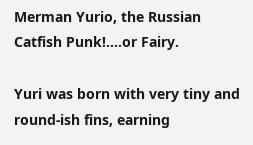Merman Yurio, the Russian Catfish Punk!….or Fairy.

Yuri was born with very tiny and round-ish fins, earning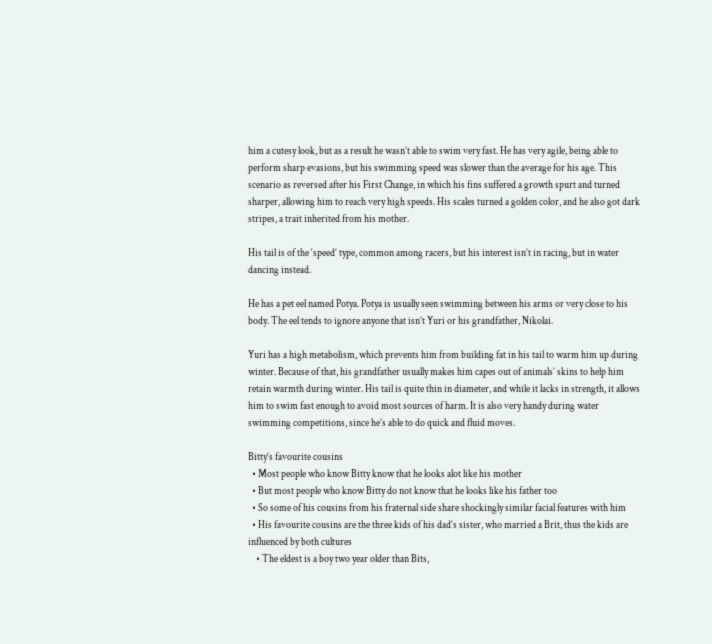him a cutesy look, but as a result he wasn’t able to swim very fast. He has very agile, being able to perform sharp evasions, but his swimming speed was slower than the average for his age. This scenario as reversed after his First Change, in which his fins suffered a growth spurt and turned sharper, allowing him to reach very high speeds. His scales turned a golden color, and he also got dark stripes, a trait inherited from his mother.

His tail is of the ‘speed’ type, common among racers, but his interest isn’t in racing, but in water dancing instead.

He has a pet eel named Potya. Potya is usually seen swimming between his arms or very close to his body. The eel tends to ignore anyone that isn’t Yuri or his grandfather, Nikolai.

Yuri has a high metabolism, which prevents him from building fat in his tail to warm him up during winter. Because of that, his grandfather usually makes him capes out of animals’ skins to help him retain warmth during winter. His tail is quite thin in diameter, and while it lacks in strength, it allows him to swim fast enough to avoid most sources of harm. It is also very handy during water swimming competitions, since he’s able to do quick and fluid moves.

Bitty’s favourite cousins
  • Most people who know Bitty know that he looks alot like his mother
  • But most people who know Bitty do not know that he looks like his father too
  • So some of his cousins from his fraternal side share shockingly similar facial features with him
  • His favourite cousins are the three kids of his dad’s sister, who married a Brit, thus the kids are influenced by both cultures
    • The eldest is a boy two year older than Bits,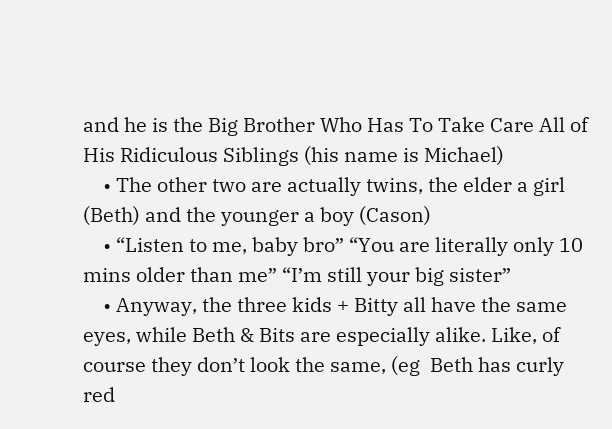and he is the Big Brother Who Has To Take Care All of His Ridiculous Siblings (his name is Michael)
    • The other two are actually twins, the elder a girl (Beth) and the younger a boy (Cason)
    • “Listen to me, baby bro” “You are literally only 10 mins older than me” “I’m still your big sister”
    • Anyway, the three kids + Bitty all have the same eyes, while Beth & Bits are especially alike. Like, of course they don’t look the same, (eg  Beth has curly red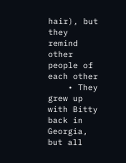hair), but they remind other people of each other
    • They grew up with Bitty back in Georgia, but all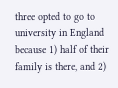three opted to go to university in England because 1) half of their family is there, and 2)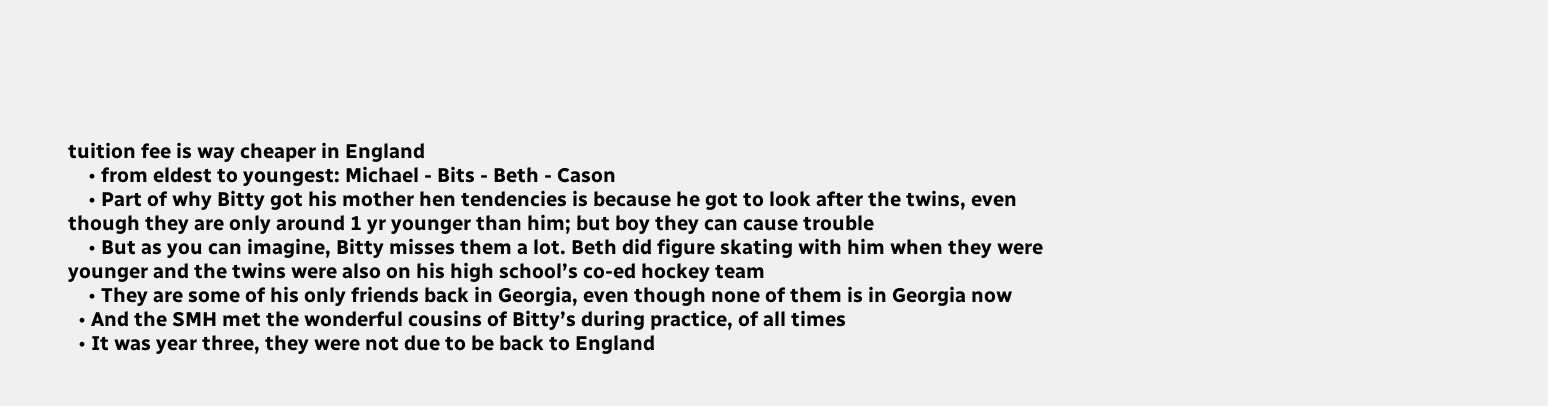tuition fee is way cheaper in England
    • from eldest to youngest: Michael - Bits - Beth - Cason
    • Part of why Bitty got his mother hen tendencies is because he got to look after the twins, even though they are only around 1 yr younger than him; but boy they can cause trouble
    • But as you can imagine, Bitty misses them a lot. Beth did figure skating with him when they were younger and the twins were also on his high school’s co-ed hockey team
    • They are some of his only friends back in Georgia, even though none of them is in Georgia now
  • And the SMH met the wonderful cousins of Bitty’s during practice, of all times
  • It was year three, they were not due to be back to England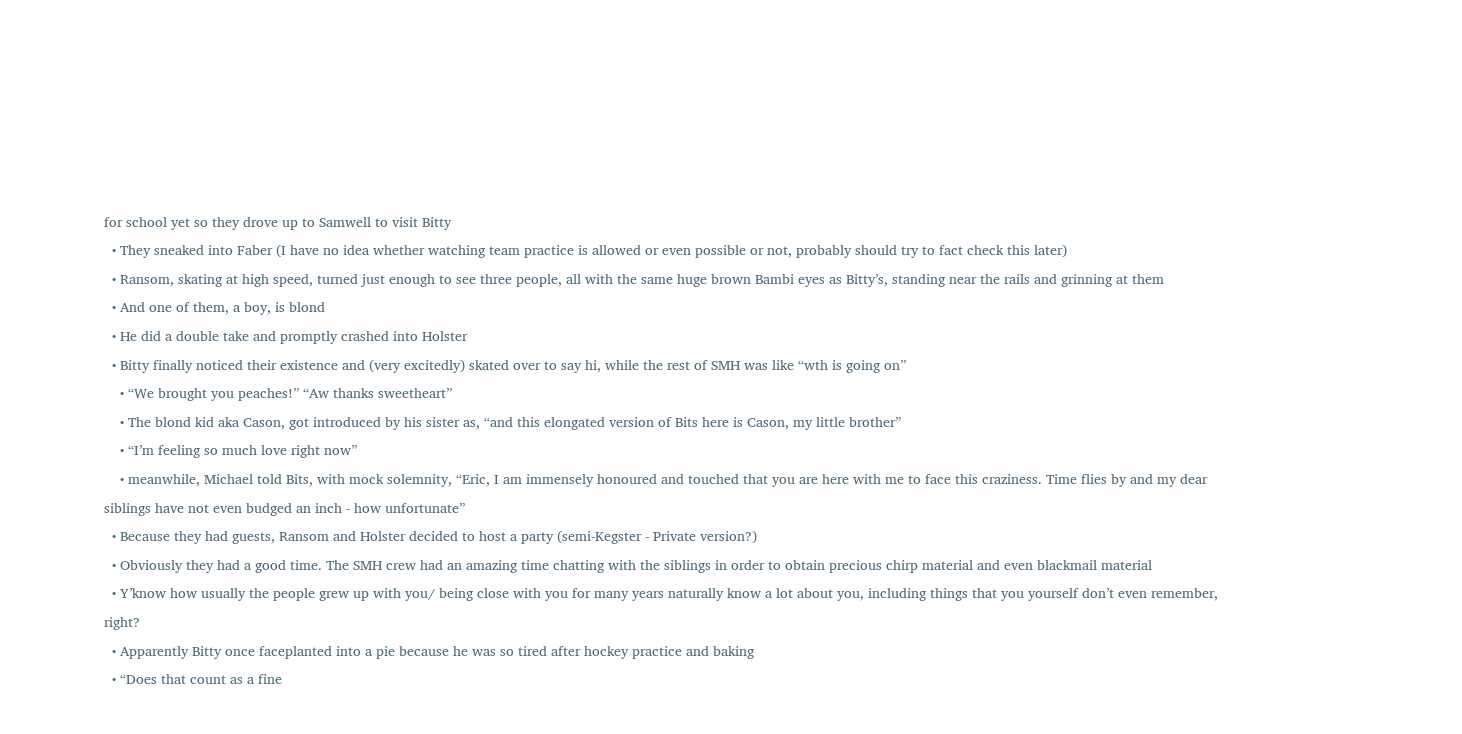for school yet so they drove up to Samwell to visit Bitty
  • They sneaked into Faber (I have no idea whether watching team practice is allowed or even possible or not, probably should try to fact check this later)
  • Ransom, skating at high speed, turned just enough to see three people, all with the same huge brown Bambi eyes as Bitty’s, standing near the rails and grinning at them
  • And one of them, a boy, is blond
  • He did a double take and promptly crashed into Holster
  • Bitty finally noticed their existence and (very excitedly) skated over to say hi, while the rest of SMH was like “wth is going on”
    • “We brought you peaches!” “Aw thanks sweetheart”
    • The blond kid aka Cason, got introduced by his sister as, “and this elongated version of Bits here is Cason, my little brother”
    • “I’m feeling so much love right now”
    • meanwhile, Michael told Bits, with mock solemnity, “Eric, I am immensely honoured and touched that you are here with me to face this craziness. Time flies by and my dear siblings have not even budged an inch - how unfortunate”
  • Because they had guests, Ransom and Holster decided to host a party (semi-Kegster - Private version?)
  • Obviously they had a good time. The SMH crew had an amazing time chatting with the siblings in order to obtain precious chirp material and even blackmail material
  • Y’know how usually the people grew up with you/ being close with you for many years naturally know a lot about you, including things that you yourself don’t even remember, right?
  • Apparently Bitty once faceplanted into a pie because he was so tired after hockey practice and baking
  • “Does that count as a fine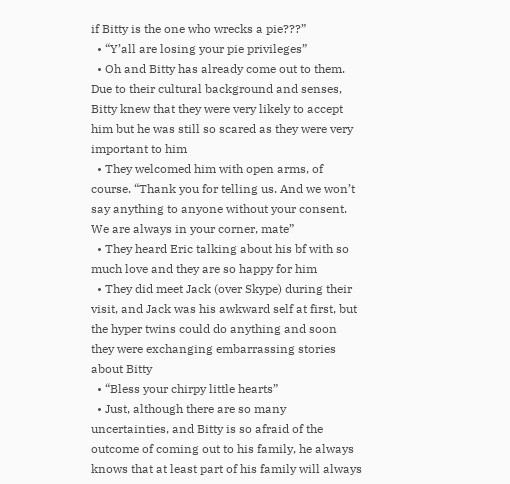if Bitty is the one who wrecks a pie???”
  • “Y’all are losing your pie privileges”
  • Oh and Bitty has already come out to them. Due to their cultural background and senses, Bitty knew that they were very likely to accept him but he was still so scared as they were very important to him
  • They welcomed him with open arms, of course. “Thank you for telling us. And we won’t say anything to anyone without your consent. We are always in your corner, mate”
  • They heard Eric talking about his bf with so much love and they are so happy for him
  • They did meet Jack (over Skype) during their visit, and Jack was his awkward self at first, but the hyper twins could do anything and soon they were exchanging embarrassing stories about Bitty
  • “Bless your chirpy little hearts”
  • Just, although there are so many uncertainties, and Bitty is so afraid of the outcome of coming out to his family, he always knows that at least part of his family will always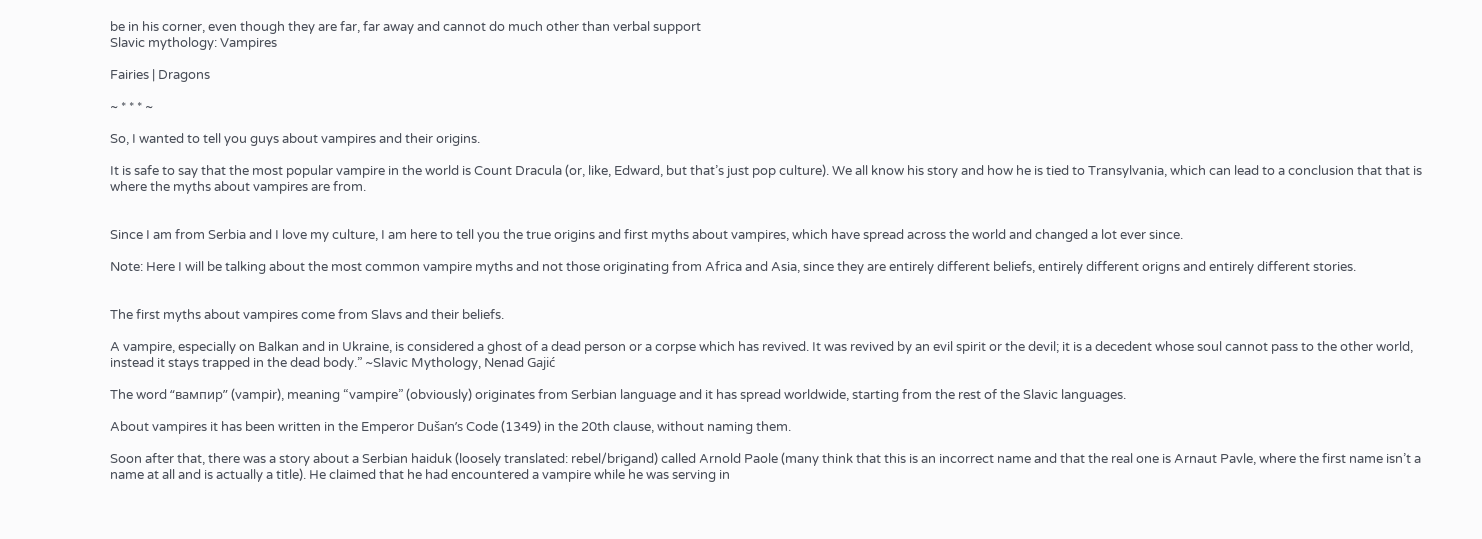be in his corner, even though they are far, far away and cannot do much other than verbal support
Slavic mythology: Vampires

Fairies | Dragons

~ * * * ~

So, I wanted to tell you guys about vampires and their origins.

It is safe to say that the most popular vampire in the world is Count Dracula (or, like, Edward, but that’s just pop culture). We all know his story and how he is tied to Transylvania, which can lead to a conclusion that that is where the myths about vampires are from.


Since I am from Serbia and I love my culture, I am here to tell you the true origins and first myths about vampires, which have spread across the world and changed a lot ever since.

Note: Here I will be talking about the most common vampire myths and not those originating from Africa and Asia, since they are entirely different beliefs, entirely different origns and entirely different stories.


The first myths about vampires come from Slavs and their beliefs.

A vampire, especially on Balkan and in Ukraine, is considered a ghost of a dead person or a corpse which has revived. It was revived by an evil spirit or the devil; it is a decedent whose soul cannot pass to the other world, instead it stays trapped in the dead body.” ~Slavic Mythology, Nenad Gajić

The word “вампир” (vampir), meaning “vampire” (obviously) originates from Serbian language and it has spread worldwide, starting from the rest of the Slavic languages.

About vampires it has been written in the Emperor Dušan’s Code (1349) in the 20th clause, without naming them.

Soon after that, there was a story about a Serbian haiduk (loosely translated: rebel/brigand) called Arnold Paole (many think that this is an incorrect name and that the real one is Arnaut Pavle, where the first name isn’t a name at all and is actually a title). He claimed that he had encountered a vampire while he was serving in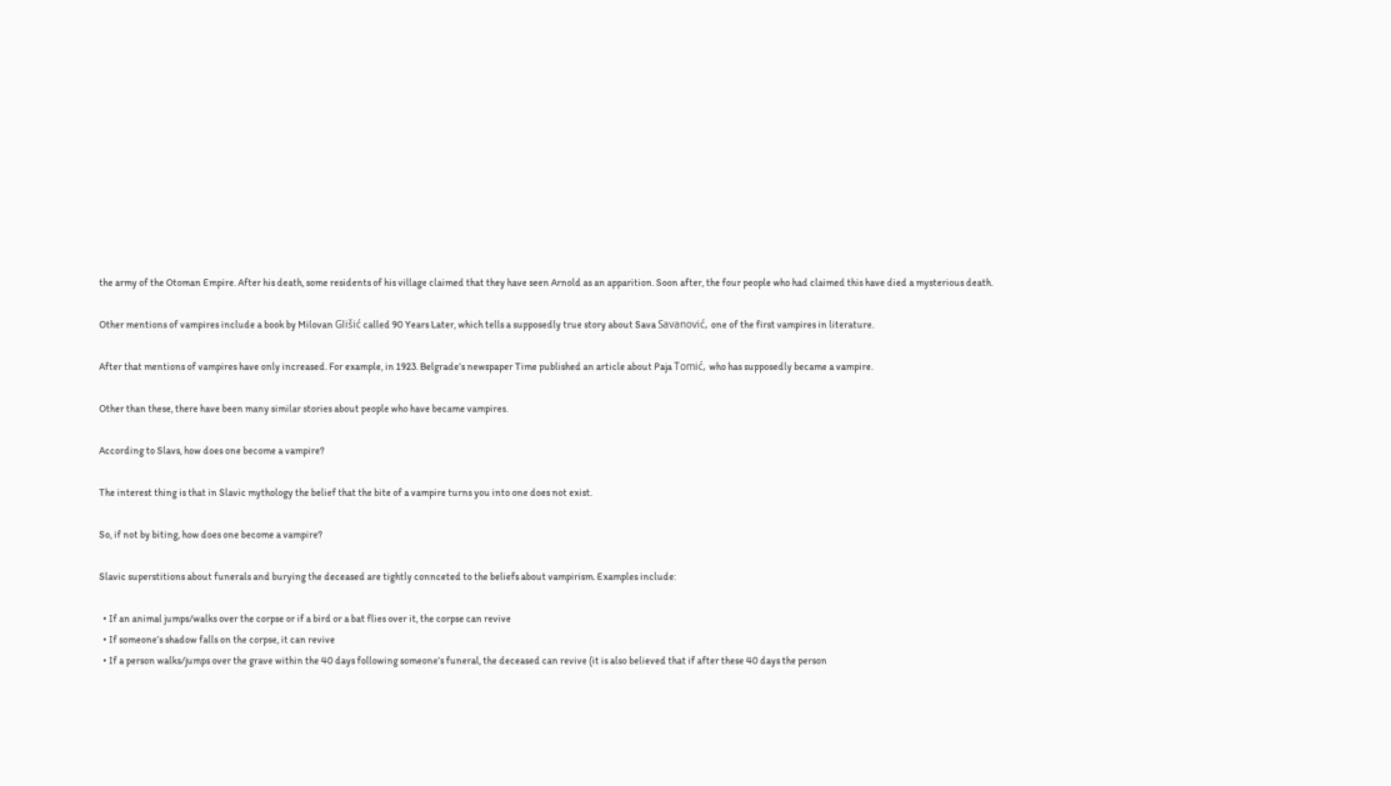the army of the Otoman Empire. After his death, some residents of his village claimed that they have seen Arnold as an apparition. Soon after, the four people who had claimed this have died a mysterious death.

Other mentions of vampires include a book by Milovan Glišić called 90 Years Later, which tells a supposedly true story about Sava Savanović, one of the first vampires in literature.

After that mentions of vampires have only increased. For example, in 1923. Belgrade’s newspaper Time published an article about Paja Tomić, who has supposedly became a vampire.

Other than these, there have been many similar stories about people who have became vampires.

According to Slavs, how does one become a vampire?

The interest thing is that in Slavic mythology the belief that the bite of a vampire turns you into one does not exist.

So, if not by biting, how does one become a vampire?

Slavic superstitions about funerals and burying the deceased are tightly connceted to the beliefs about vampirism. Examples include:

  • If an animal jumps/walks over the corpse or if a bird or a bat flies over it, the corpse can revive
  • If someone’s shadow falls on the corpse, it can revive
  • If a person walks/jumps over the grave within the 40 days following someone’s funeral, the deceased can revive (it is also believed that if after these 40 days the person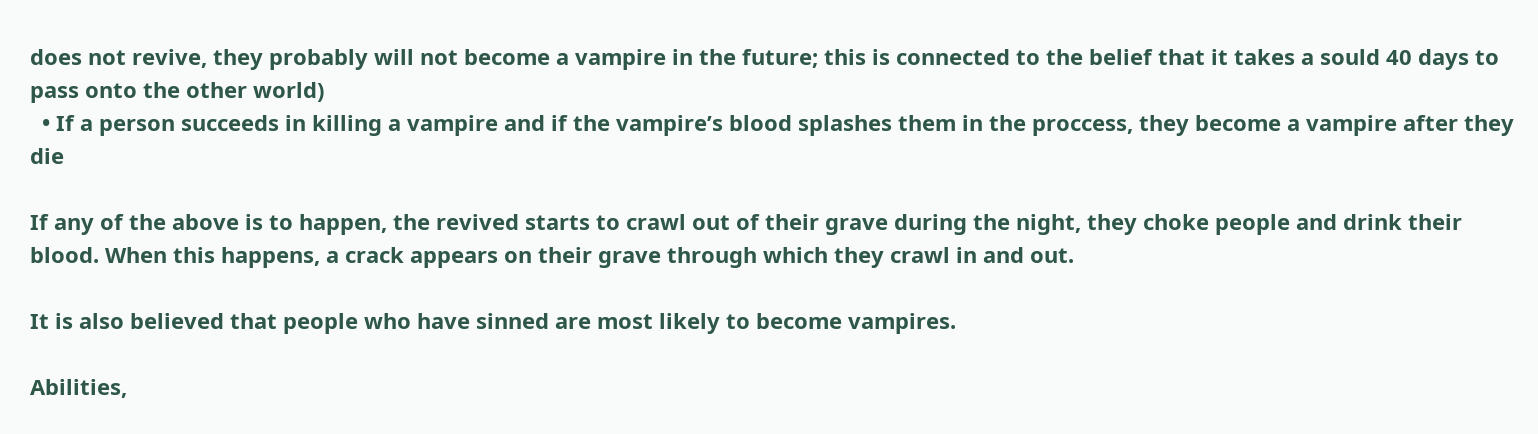does not revive, they probably will not become a vampire in the future; this is connected to the belief that it takes a sould 40 days to pass onto the other world)
  • If a person succeeds in killing a vampire and if the vampire’s blood splashes them in the proccess, they become a vampire after they die

If any of the above is to happen, the revived starts to crawl out of their grave during the night, they choke people and drink their blood. When this happens, a crack appears on their grave through which they crawl in and out.

It is also believed that people who have sinned are most likely to become vampires.

Abilities,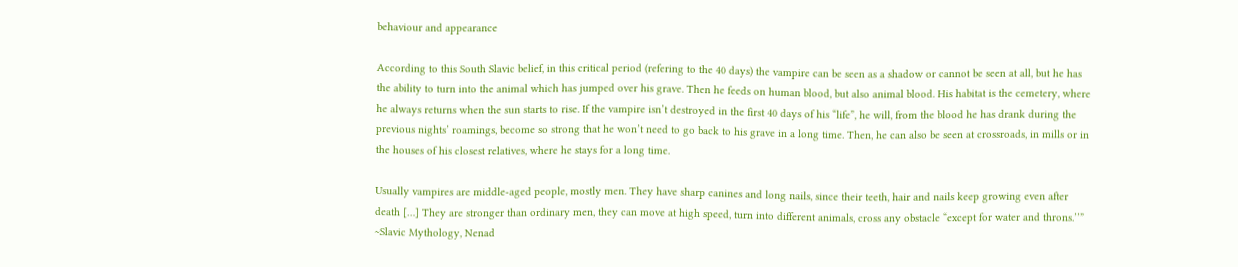behaviour and appearance

According to this South Slavic belief, in this critical period (refering to the 40 days) the vampire can be seen as a shadow or cannot be seen at all, but he has the ability to turn into the animal which has jumped over his grave. Then he feeds on human blood, but also animal blood. His habitat is the cemetery, where he always returns when the sun starts to rise. If the vampire isn’t destroyed in the first 40 days of his “life”, he will, from the blood he has drank during the previous nights’ roamings, become so strong that he won’t need to go back to his grave in a long time. Then, he can also be seen at crossroads, in mills or in the houses of his closest relatives, where he stays for a long time.

Usually vampires are middle-aged people, mostly men. They have sharp canines and long nails, since their teeth, hair and nails keep growing even after death […] They are stronger than ordinary men, they can move at high speed, turn into different animals, cross any obstacle “except for water and throns.’’”  ~Slavic Mythology, Nenad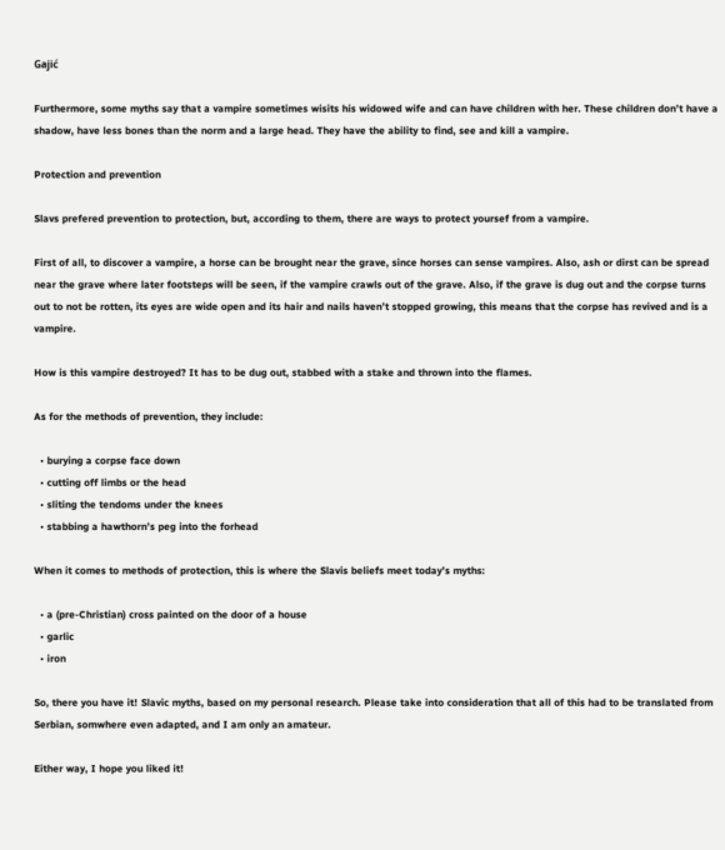Gajić

Furthermore, some myths say that a vampire sometimes wisits his widowed wife and can have children with her. These children don’t have a shadow, have less bones than the norm and a large head. They have the ability to find, see and kill a vampire.

Protection and prevention

Slavs prefered prevention to protection, but, according to them, there are ways to protect yoursef from a vampire.

First of all, to discover a vampire, a horse can be brought near the grave, since horses can sense vampires. Also, ash or dirst can be spread near the grave where later footsteps will be seen, if the vampire crawls out of the grave. Also, if the grave is dug out and the corpse turns out to not be rotten, its eyes are wide open and its hair and nails haven’t stopped growing, this means that the corpse has revived and is a vampire.

How is this vampire destroyed? It has to be dug out, stabbed with a stake and thrown into the flames.

As for the methods of prevention, they include:

  • burying a corpse face down
  • cutting off limbs or the head
  • sliting the tendoms under the knees
  • stabbing a hawthorn’s peg into the forhead

When it comes to methods of protection, this is where the Slavis beliefs meet today’s myths:

  • a (pre-Christian) cross painted on the door of a house
  • garlic
  • iron

So, there you have it! Slavic myths, based on my personal research. Please take into consideration that all of this had to be translated from Serbian, somwhere even adapted, and I am only an amateur.

Either way, I hope you liked it!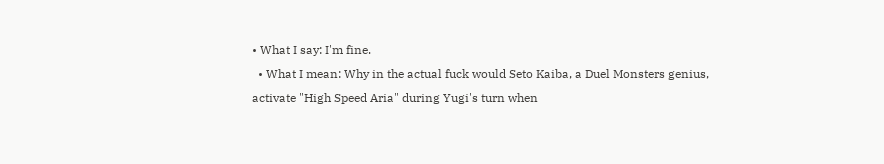• What I say: I'm fine.
  • What I mean: Why in the actual fuck would Seto Kaiba, a Duel Monsters genius, activate "High Speed Aria" during Yugi's turn when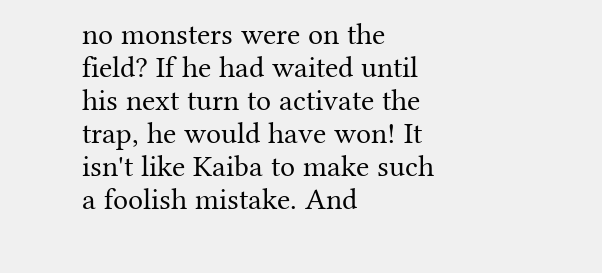no monsters were on the field? If he had waited until his next turn to activate the trap, he would have won! It isn't like Kaiba to make such a foolish mistake. And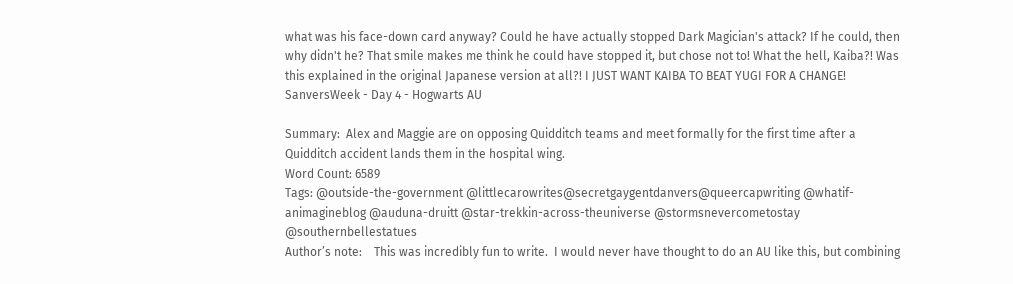what was his face-down card anyway? Could he have actually stopped Dark Magician's attack? If he could, then why didn't he? That smile makes me think he could have stopped it, but chose not to! What the hell, Kaiba?! Was this explained in the original Japanese version at all?! I JUST WANT KAIBA TO BEAT YUGI FOR A CHANGE!
SanversWeek - Day 4 - Hogwarts AU

Summary:  Alex and Maggie are on opposing Quidditch teams and meet formally for the first time after a Quidditch accident lands them in the hospital wing.
Word Count: 6589
Tags: @outside-the-government @littlecarowrites@secretgaygentdanvers@queercapwriting @whatif-animagineblog @auduna-druitt @star-trekkin-across-theuniverse @stormsnevercometostay @southernbellestatues
Author’s note:    This was incredibly fun to write.  I would never have thought to do an AU like this, but combining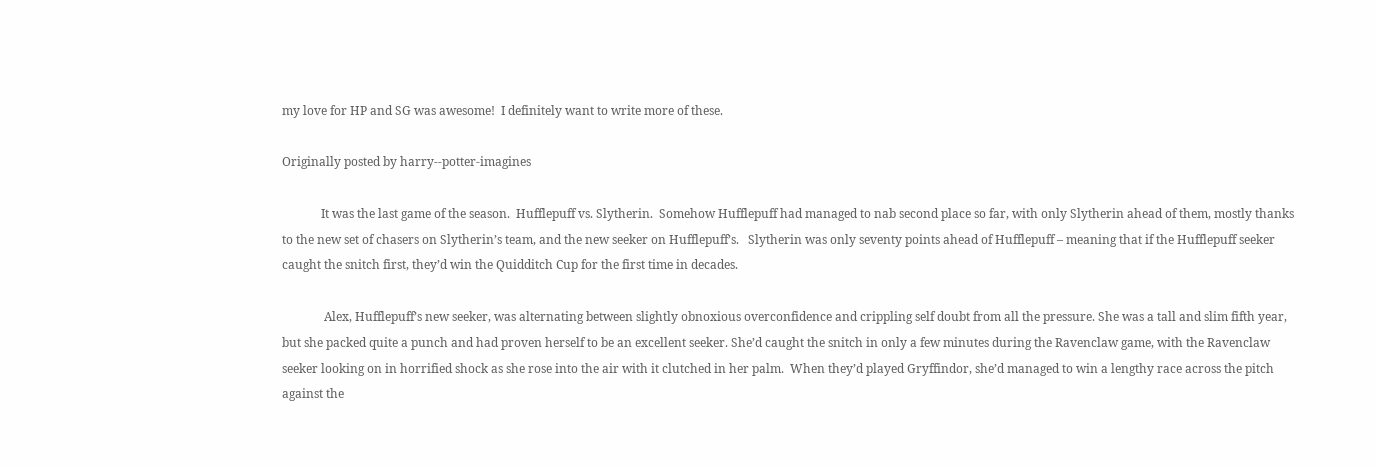my love for HP and SG was awesome!  I definitely want to write more of these.

Originally posted by harry--potter-imagines

             It was the last game of the season.  Hufflepuff vs. Slytherin.  Somehow Hufflepuff had managed to nab second place so far, with only Slytherin ahead of them, mostly thanks to the new set of chasers on Slytherin’s team, and the new seeker on Hufflepuff’s.   Slytherin was only seventy points ahead of Hufflepuff – meaning that if the Hufflepuff seeker caught the snitch first, they’d win the Quidditch Cup for the first time in decades.

              Alex, Hufflepuff’s new seeker, was alternating between slightly obnoxious overconfidence and crippling self doubt from all the pressure. She was a tall and slim fifth year, but she packed quite a punch and had proven herself to be an excellent seeker. She’d caught the snitch in only a few minutes during the Ravenclaw game, with the Ravenclaw seeker looking on in horrified shock as she rose into the air with it clutched in her palm.  When they’d played Gryffindor, she’d managed to win a lengthy race across the pitch against the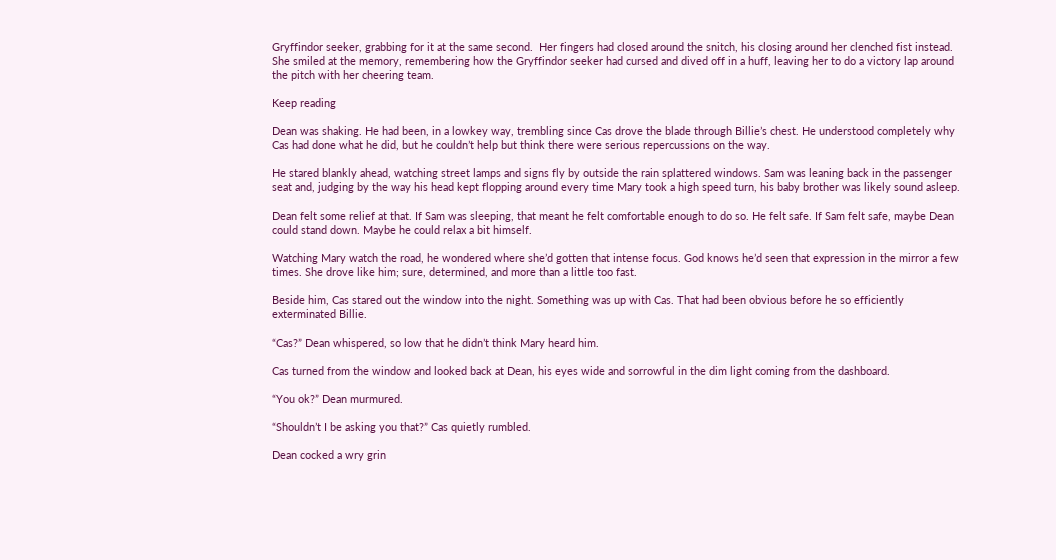Gryffindor seeker, grabbing for it at the same second.  Her fingers had closed around the snitch, his closing around her clenched fist instead. She smiled at the memory, remembering how the Gryffindor seeker had cursed and dived off in a huff, leaving her to do a victory lap around the pitch with her cheering team.

Keep reading

Dean was shaking. He had been, in a lowkey way, trembling since Cas drove the blade through Billie’s chest. He understood completely why Cas had done what he did, but he couldn’t help but think there were serious repercussions on the way.

He stared blankly ahead, watching street lamps and signs fly by outside the rain splattered windows. Sam was leaning back in the passenger seat and, judging by the way his head kept flopping around every time Mary took a high speed turn, his baby brother was likely sound asleep.

Dean felt some relief at that. If Sam was sleeping, that meant he felt comfortable enough to do so. He felt safe. If Sam felt safe, maybe Dean could stand down. Maybe he could relax a bit himself.

Watching Mary watch the road, he wondered where she’d gotten that intense focus. God knows he’d seen that expression in the mirror a few times. She drove like him; sure, determined, and more than a little too fast.

Beside him, Cas stared out the window into the night. Something was up with Cas. That had been obvious before he so efficiently exterminated Billie.

“Cas?” Dean whispered, so low that he didn’t think Mary heard him.

Cas turned from the window and looked back at Dean, his eyes wide and sorrowful in the dim light coming from the dashboard.

“You ok?” Dean murmured.

“Shouldn’t I be asking you that?” Cas quietly rumbled.

Dean cocked a wry grin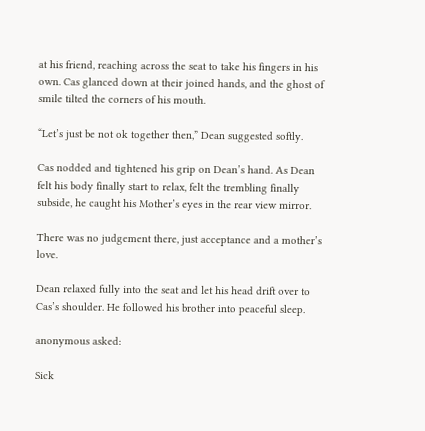at his friend, reaching across the seat to take his fingers in his own. Cas glanced down at their joined hands, and the ghost of smile tilted the corners of his mouth.

“Let’s just be not ok together then,” Dean suggested softly.

Cas nodded and tightened his grip on Dean’s hand. As Dean felt his body finally start to relax, felt the trembling finally subside, he caught his Mother’s eyes in the rear view mirror.

There was no judgement there, just acceptance and a mother’s love.

Dean relaxed fully into the seat and let his head drift over to Cas’s shoulder. He followed his brother into peaceful sleep.

anonymous asked:

Sick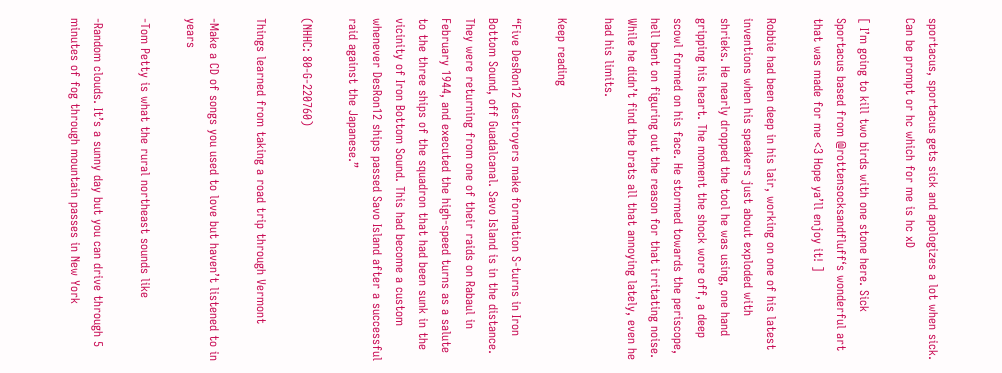sportacus, sportacus gets sick and apologizes a lot when sick. Can be prompt or hc which for me is hc xD

[ I’m going to kill two birds with one stone here. Sick Sportacus based from @rottensocksandfluff‘s wonderful art that was made for me <3 Hope ya’ll enjoy it! ]

Robbie had been deep in his lair, working on one of his latest inventions when his speakers just about exploded with shrieks. He nearly dropped the tool he was using, one hand gripping his heart. The moment the shock wore off, a deep scowl formed on his face. He stormed towards the periscope, hell bent on figuring out the reason for that irritating noise. While he didn’t find the brats all that annoying lately, even he had his limits.

Keep reading

“Five DesRon12 destroyers make formation S-turns in Iron Bottom Sound, off Guadalcanal. Savo Island is in the distance. They were returning from one of their raids on Rabaul in February 1944, and executed the high-speed turns as a salute to the three ships of the squadron that had been sunk in the vicinity of Iron Bottom Sound. This had become a custom whenever DesRon12 ships passed Savo Island after a successful raid against the Japanese.”

(NHHC: 80-G-220760)

Things learned from taking a road trip through Vermont

-Make a CD of songs you used to love but haven’t listened to in years

-Tom Petty is what the rural northeast sounds like

-Random clouds. It’s a sunny day but you can drive through 5 minutes of fog through mountain passes in New York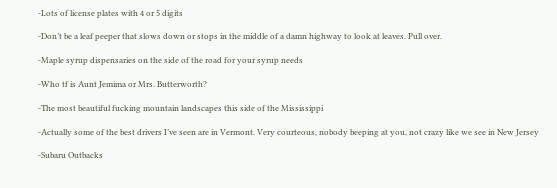-Lots of license plates with 4 or 5 digits

-Don’t be a leaf peeper that slows down or stops in the middle of a damn highway to look at leaves. Pull over.

-Maple syrup dispensaries on the side of the road for your syrup needs

-Who tf is Aunt Jemima or Mrs. Butterworth?

-The most beautiful fucking mountain landscapes this side of the Mississippi

-Actually some of the best drivers I’ve seen are in Vermont. Very courteous, nobody beeping at you, not crazy like we see in New Jersey

-Subaru Outbacks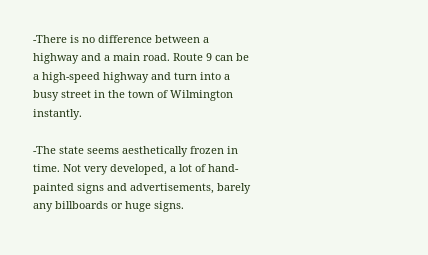-There is no difference between a highway and a main road. Route 9 can be a high-speed highway and turn into a busy street in the town of Wilmington instantly.

-The state seems aesthetically frozen in time. Not very developed, a lot of hand-painted signs and advertisements, barely any billboards or huge signs.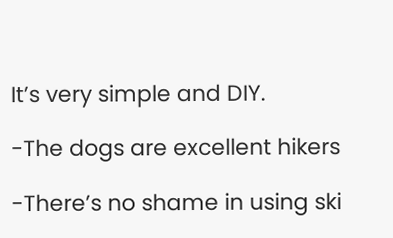It’s very simple and DIY.

-The dogs are excellent hikers

-There’s no shame in using ski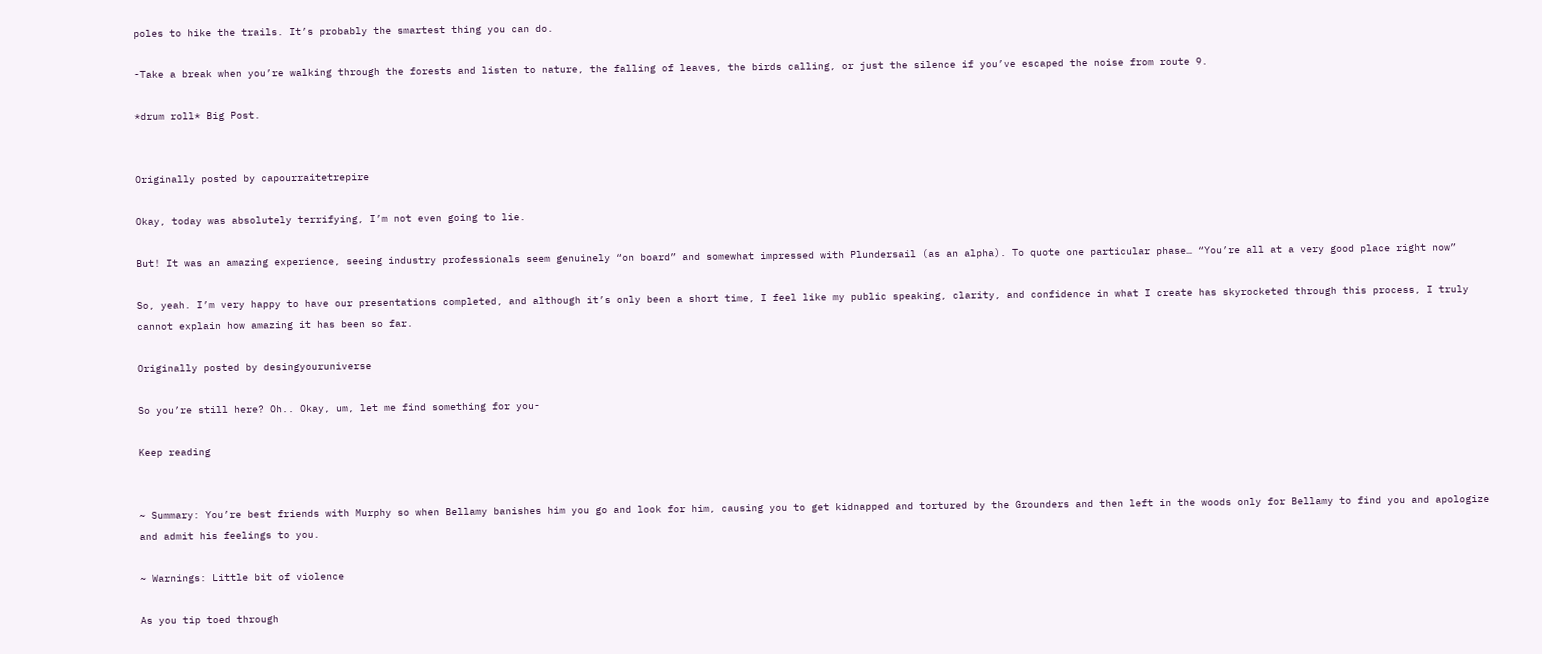poles to hike the trails. It’s probably the smartest thing you can do.

-Take a break when you’re walking through the forests and listen to nature, the falling of leaves, the birds calling, or just the silence if you’ve escaped the noise from route 9.

*drum roll* Big Post.


Originally posted by capourraitetrepire

Okay, today was absolutely terrifying, I’m not even going to lie.

But! It was an amazing experience, seeing industry professionals seem genuinely “on board” and somewhat impressed with Plundersail (as an alpha). To quote one particular phase… “You’re all at a very good place right now”

So, yeah. I’m very happy to have our presentations completed, and although it’s only been a short time, I feel like my public speaking, clarity, and confidence in what I create has skyrocketed through this process, I truly cannot explain how amazing it has been so far.

Originally posted by desingyouruniverse

So you’re still here? Oh.. Okay, um, let me find something for you-

Keep reading


~ Summary: You’re best friends with Murphy so when Bellamy banishes him you go and look for him, causing you to get kidnapped and tortured by the Grounders and then left in the woods only for Bellamy to find you and apologize and admit his feelings to you.

~ Warnings: Little bit of violence

As you tip toed through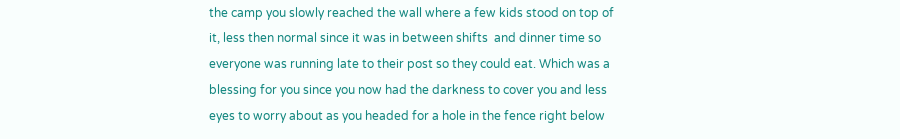the camp you slowly reached the wall where a few kids stood on top of it, less then normal since it was in between shifts  and dinner time so everyone was running late to their post so they could eat. Which was a blessing for you since you now had the darkness to cover you and less eyes to worry about as you headed for a hole in the fence right below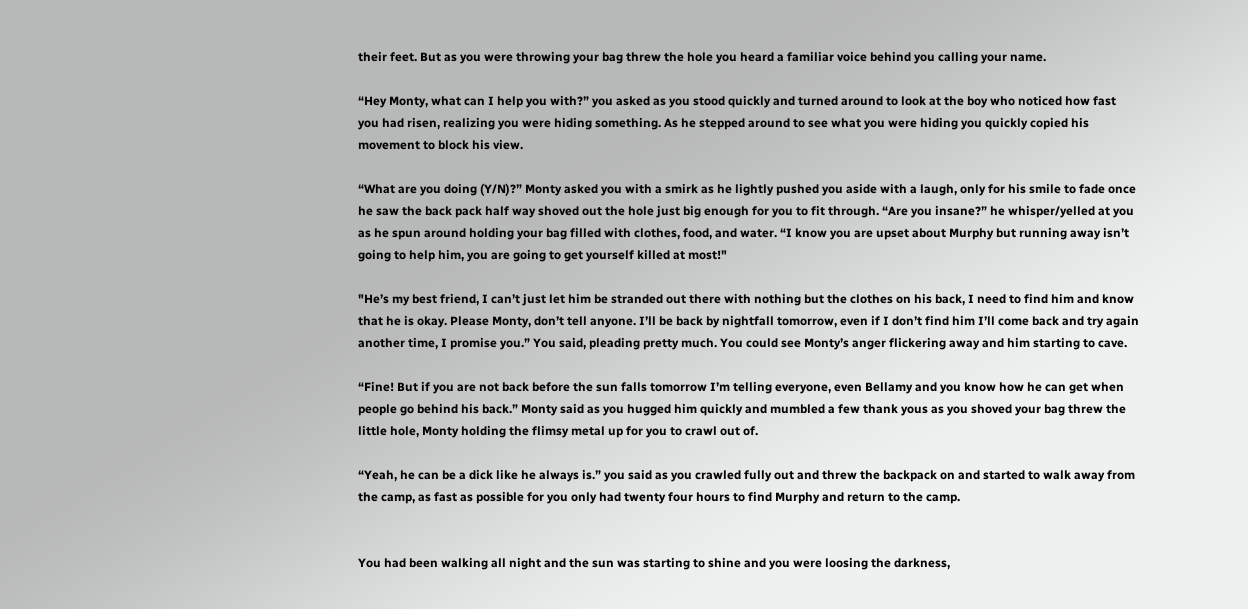their feet. But as you were throwing your bag threw the hole you heard a familiar voice behind you calling your name.

“Hey Monty, what can I help you with?” you asked as you stood quickly and turned around to look at the boy who noticed how fast you had risen, realizing you were hiding something. As he stepped around to see what you were hiding you quickly copied his movement to block his view.

“What are you doing (Y/N)?” Monty asked you with a smirk as he lightly pushed you aside with a laugh, only for his smile to fade once he saw the back pack half way shoved out the hole just big enough for you to fit through. “Are you insane?” he whisper/yelled at you as he spun around holding your bag filled with clothes, food, and water. “I know you are upset about Murphy but running away isn’t going to help him, you are going to get yourself killed at most!"

"He’s my best friend, I can’t just let him be stranded out there with nothing but the clothes on his back, I need to find him and know that he is okay. Please Monty, don’t tell anyone. I’ll be back by nightfall tomorrow, even if I don’t find him I’ll come back and try again another time, I promise you.” You said, pleading pretty much. You could see Monty’s anger flickering away and him starting to cave.

“Fine! But if you are not back before the sun falls tomorrow I’m telling everyone, even Bellamy and you know how he can get when people go behind his back.” Monty said as you hugged him quickly and mumbled a few thank yous as you shoved your bag threw the little hole, Monty holding the flimsy metal up for you to crawl out of.

“Yeah, he can be a dick like he always is.” you said as you crawled fully out and threw the backpack on and started to walk away from the camp, as fast as possible for you only had twenty four hours to find Murphy and return to the camp.


You had been walking all night and the sun was starting to shine and you were loosing the darkness,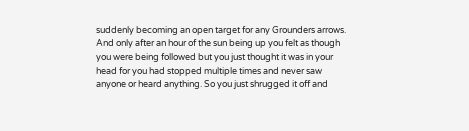suddenly becoming an open target for any Grounders arrows. And only after an hour of the sun being up you felt as though you were being followed but you just thought it was in your head for you had stopped multiple times and never saw anyone or heard anything. So you just shrugged it off and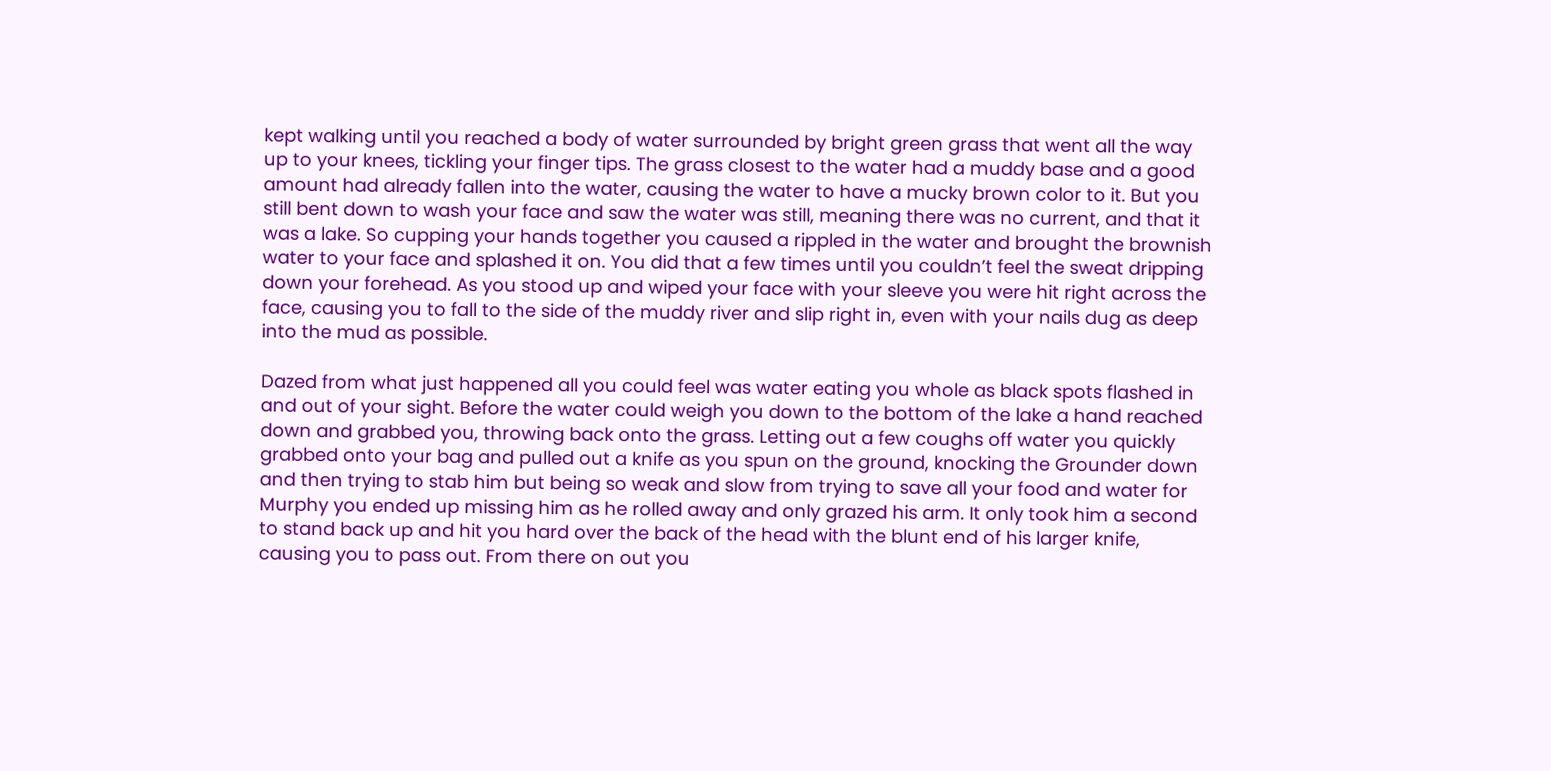kept walking until you reached a body of water surrounded by bright green grass that went all the way up to your knees, tickling your finger tips. The grass closest to the water had a muddy base and a good amount had already fallen into the water, causing the water to have a mucky brown color to it. But you still bent down to wash your face and saw the water was still, meaning there was no current, and that it was a lake. So cupping your hands together you caused a rippled in the water and brought the brownish water to your face and splashed it on. You did that a few times until you couldn’t feel the sweat dripping down your forehead. As you stood up and wiped your face with your sleeve you were hit right across the face, causing you to fall to the side of the muddy river and slip right in, even with your nails dug as deep into the mud as possible.

Dazed from what just happened all you could feel was water eating you whole as black spots flashed in and out of your sight. Before the water could weigh you down to the bottom of the lake a hand reached down and grabbed you, throwing back onto the grass. Letting out a few coughs off water you quickly grabbed onto your bag and pulled out a knife as you spun on the ground, knocking the Grounder down and then trying to stab him but being so weak and slow from trying to save all your food and water for Murphy you ended up missing him as he rolled away and only grazed his arm. It only took him a second to stand back up and hit you hard over the back of the head with the blunt end of his larger knife, causing you to pass out. From there on out you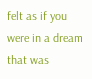felt as if you were in a dream that was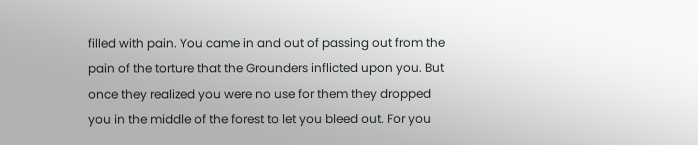filled with pain. You came in and out of passing out from the pain of the torture that the Grounders inflicted upon you. But once they realized you were no use for them they dropped you in the middle of the forest to let you bleed out. For you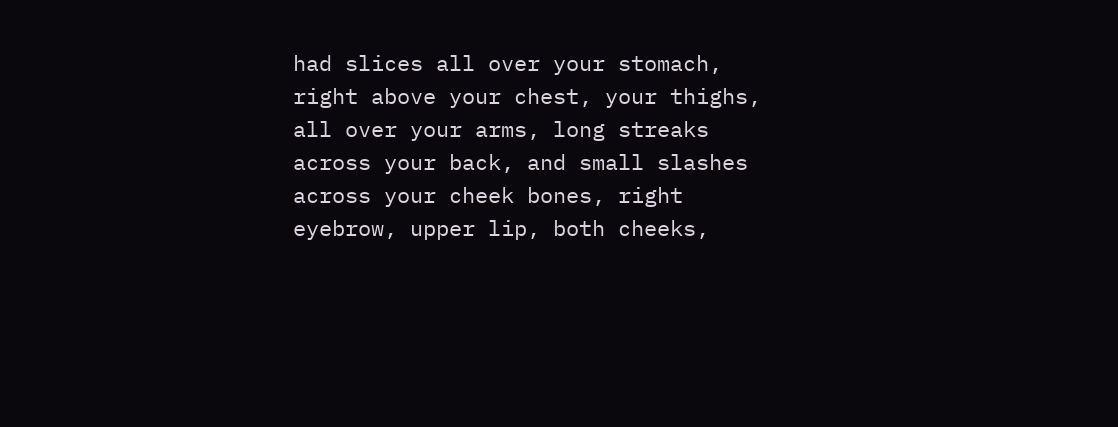had slices all over your stomach, right above your chest, your thighs, all over your arms, long streaks across your back, and small slashes across your cheek bones, right eyebrow, upper lip, both cheeks,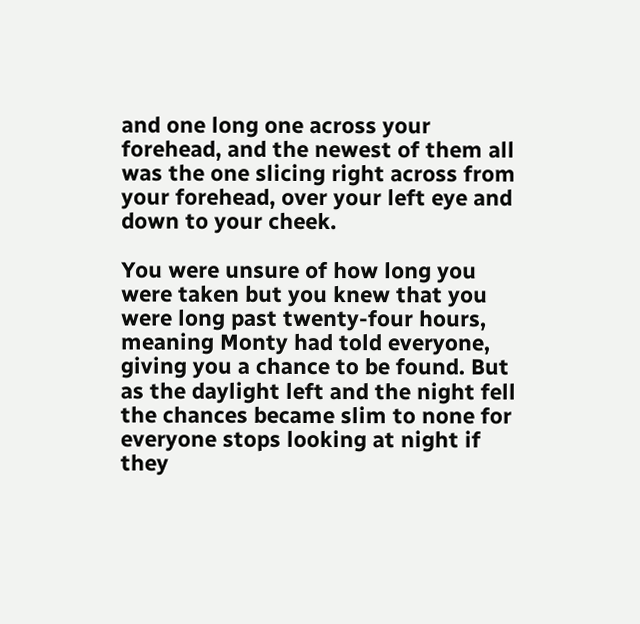and one long one across your forehead, and the newest of them all was the one slicing right across from your forehead, over your left eye and down to your cheek.

You were unsure of how long you were taken but you knew that you were long past twenty-four hours, meaning Monty had told everyone, giving you a chance to be found. But as the daylight left and the night fell the chances became slim to none for everyone stops looking at night if they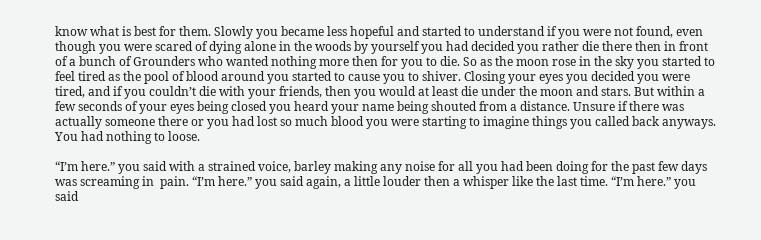know what is best for them. Slowly you became less hopeful and started to understand if you were not found, even though you were scared of dying alone in the woods by yourself you had decided you rather die there then in front of a bunch of Grounders who wanted nothing more then for you to die. So as the moon rose in the sky you started to feel tired as the pool of blood around you started to cause you to shiver. Closing your eyes you decided you were tired, and if you couldn’t die with your friends, then you would at least die under the moon and stars. But within a few seconds of your eyes being closed you heard your name being shouted from a distance. Unsure if there was actually someone there or you had lost so much blood you were starting to imagine things you called back anyways. You had nothing to loose.

“I’m here.” you said with a strained voice, barley making any noise for all you had been doing for the past few days was screaming in  pain. “I’m here.” you said again, a little louder then a whisper like the last time. “I’m here.” you said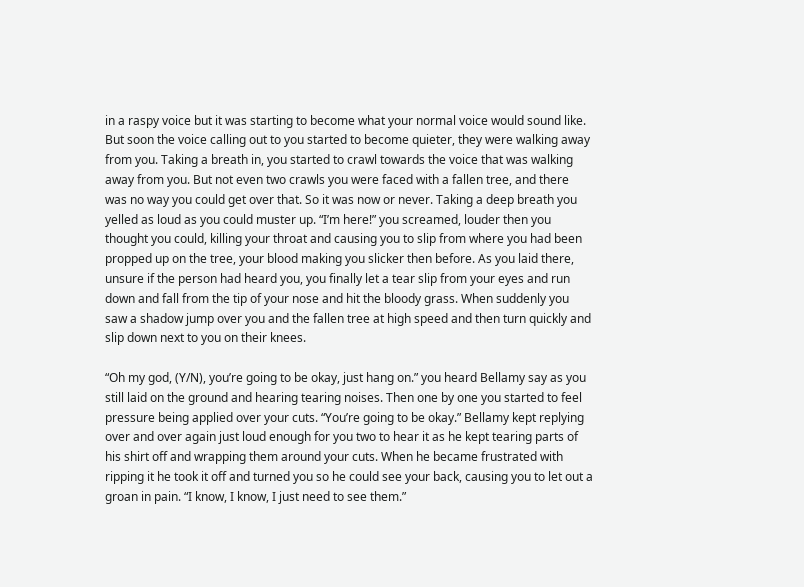in a raspy voice but it was starting to become what your normal voice would sound like. But soon the voice calling out to you started to become quieter, they were walking away from you. Taking a breath in, you started to crawl towards the voice that was walking away from you. But not even two crawls you were faced with a fallen tree, and there was no way you could get over that. So it was now or never. Taking a deep breath you yelled as loud as you could muster up. “I’m here!” you screamed, louder then you thought you could, killing your throat and causing you to slip from where you had been propped up on the tree, your blood making you slicker then before. As you laid there, unsure if the person had heard you, you finally let a tear slip from your eyes and run down and fall from the tip of your nose and hit the bloody grass. When suddenly you saw a shadow jump over you and the fallen tree at high speed and then turn quickly and slip down next to you on their knees.

“Oh my god, (Y/N), you’re going to be okay, just hang on.” you heard Bellamy say as you still laid on the ground and hearing tearing noises. Then one by one you started to feel pressure being applied over your cuts. “You’re going to be okay.” Bellamy kept replying over and over again just loud enough for you two to hear it as he kept tearing parts of his shirt off and wrapping them around your cuts. When he became frustrated with ripping it he took it off and turned you so he could see your back, causing you to let out a groan in pain. “I know, I know, I just need to see them.”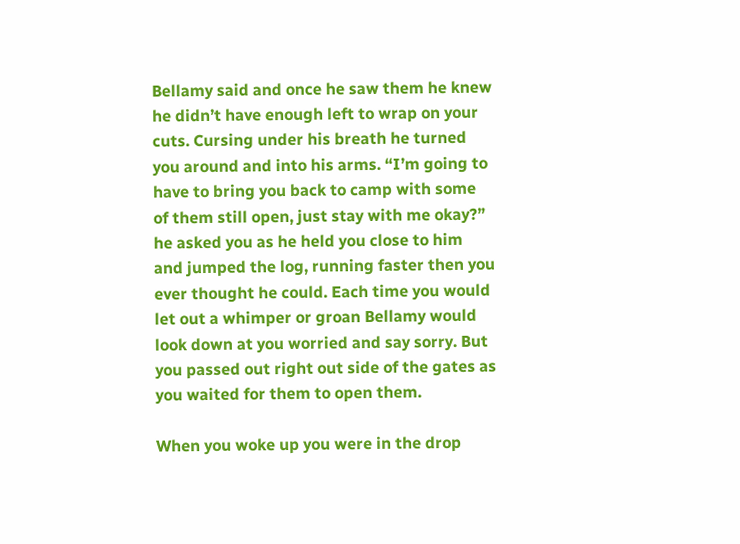Bellamy said and once he saw them he knew he didn’t have enough left to wrap on your cuts. Cursing under his breath he turned you around and into his arms. “I’m going to have to bring you back to camp with some of them still open, just stay with me okay?” he asked you as he held you close to him and jumped the log, running faster then you ever thought he could. Each time you would let out a whimper or groan Bellamy would look down at you worried and say sorry. But you passed out right out side of the gates as you waited for them to open them.

When you woke up you were in the drop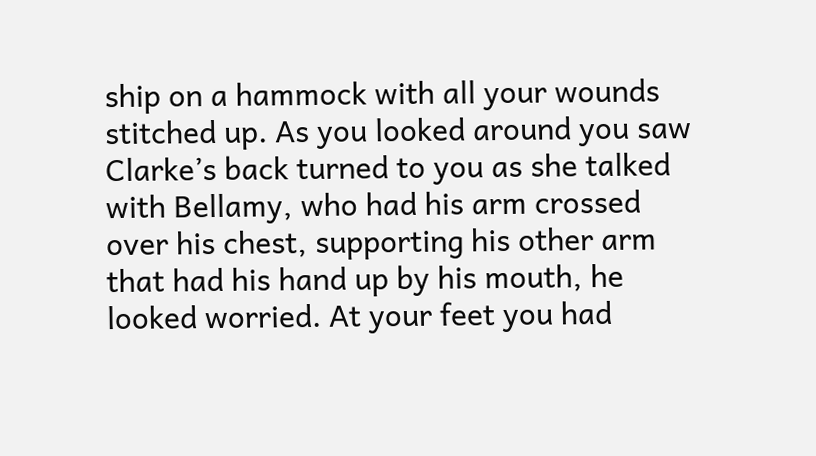ship on a hammock with all your wounds stitched up. As you looked around you saw Clarke’s back turned to you as she talked with Bellamy, who had his arm crossed over his chest, supporting his other arm that had his hand up by his mouth, he looked worried. At your feet you had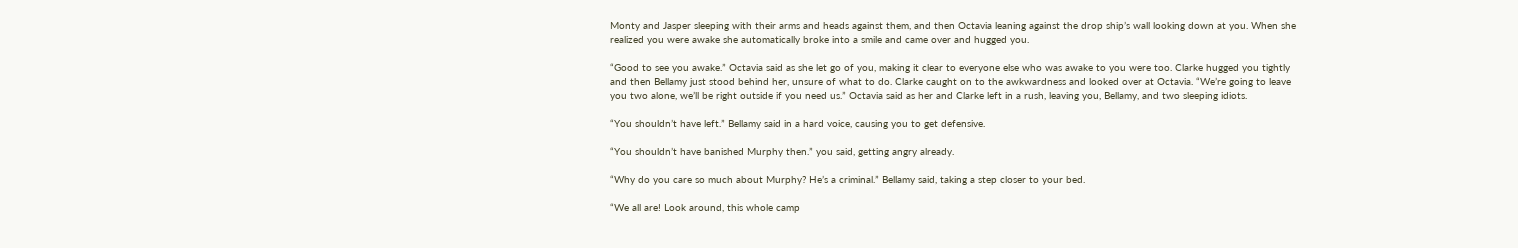Monty and Jasper sleeping with their arms and heads against them, and then Octavia leaning against the drop ship’s wall looking down at you. When she realized you were awake she automatically broke into a smile and came over and hugged you.

“Good to see you awake.” Octavia said as she let go of you, making it clear to everyone else who was awake to you were too. Clarke hugged you tightly and then Bellamy just stood behind her, unsure of what to do. Clarke caught on to the awkwardness and looked over at Octavia. “We’re going to leave you two alone, we’ll be right outside if you need us.” Octavia said as her and Clarke left in a rush, leaving you, Bellamy, and two sleeping idiots.

“You shouldn’t have left.” Bellamy said in a hard voice, causing you to get defensive.

“You shouldn’t have banished Murphy then.” you said, getting angry already.

“Why do you care so much about Murphy? He’s a criminal.” Bellamy said, taking a step closer to your bed.

“We all are! Look around, this whole camp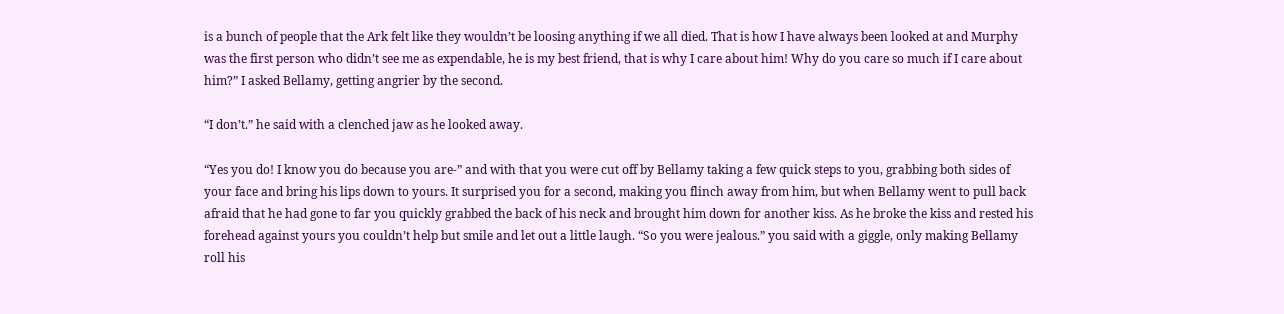is a bunch of people that the Ark felt like they wouldn’t be loosing anything if we all died. That is how I have always been looked at and Murphy was the first person who didn’t see me as expendable, he is my best friend, that is why I care about him! Why do you care so much if I care about him?” I asked Bellamy, getting angrier by the second.

“I don’t.” he said with a clenched jaw as he looked away.

“Yes you do! I know you do because you are-” and with that you were cut off by Bellamy taking a few quick steps to you, grabbing both sides of your face and bring his lips down to yours. It surprised you for a second, making you flinch away from him, but when Bellamy went to pull back afraid that he had gone to far you quickly grabbed the back of his neck and brought him down for another kiss. As he broke the kiss and rested his forehead against yours you couldn’t help but smile and let out a little laugh. “So you were jealous.” you said with a giggle, only making Bellamy roll his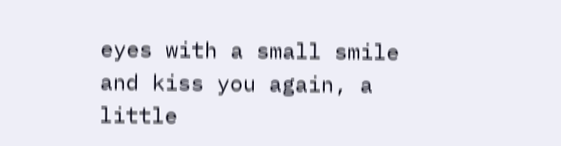eyes with a small smile and kiss you again, a little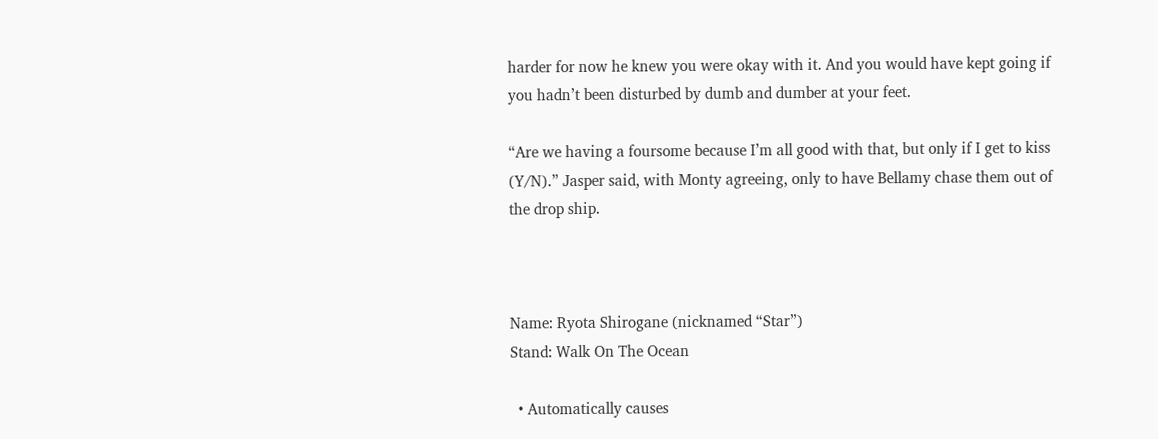harder for now he knew you were okay with it. And you would have kept going if you hadn’t been disturbed by dumb and dumber at your feet.

“Are we having a foursome because I’m all good with that, but only if I get to kiss (Y/N).” Jasper said, with Monty agreeing, only to have Bellamy chase them out of the drop ship.



Name: Ryota Shirogane (nicknamed “Star”)
Stand: Walk On The Ocean

  • Automatically causes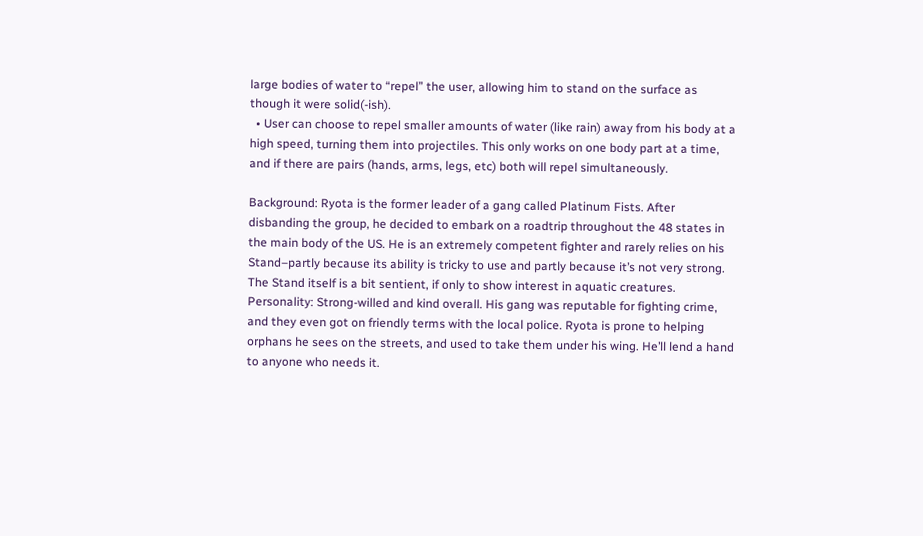large bodies of water to “repel” the user, allowing him to stand on the surface as though it were solid(-ish).
  • User can choose to repel smaller amounts of water (like rain) away from his body at a high speed, turning them into projectiles. This only works on one body part at a time, and if there are pairs (hands, arms, legs, etc) both will repel simultaneously.

Background: Ryota is the former leader of a gang called Platinum Fists. After disbanding the group, he decided to embark on a roadtrip throughout the 48 states in the main body of the US. He is an extremely competent fighter and rarely relies on his Stand–partly because its ability is tricky to use and partly because it’s not very strong. The Stand itself is a bit sentient, if only to show interest in aquatic creatures.
Personality: Strong-willed and kind overall. His gang was reputable for fighting crime, and they even got on friendly terms with the local police. Ryota is prone to helping orphans he sees on the streets, and used to take them under his wing. He’ll lend a hand to anyone who needs it.